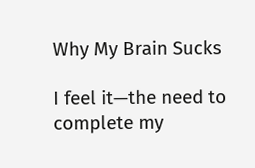Why My Brain Sucks

I feel it—the need to complete my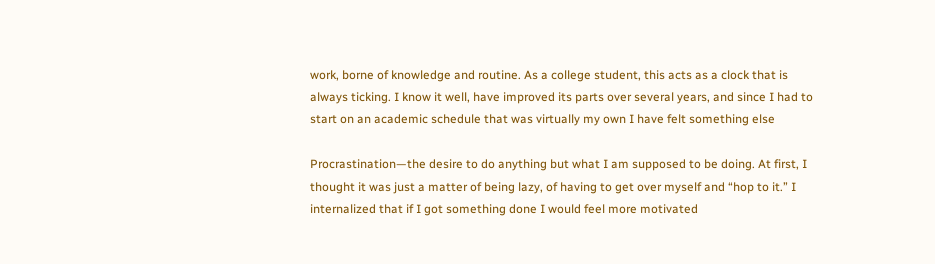work, borne of knowledge and routine. As a college student, this acts as a clock that is always ticking. I know it well, have improved its parts over several years, and since I had to start on an academic schedule that was virtually my own I have felt something else

Procrastination—the desire to do anything but what I am supposed to be doing. At first, I thought it was just a matter of being lazy, of having to get over myself and “hop to it.” I internalized that if I got something done I would feel more motivated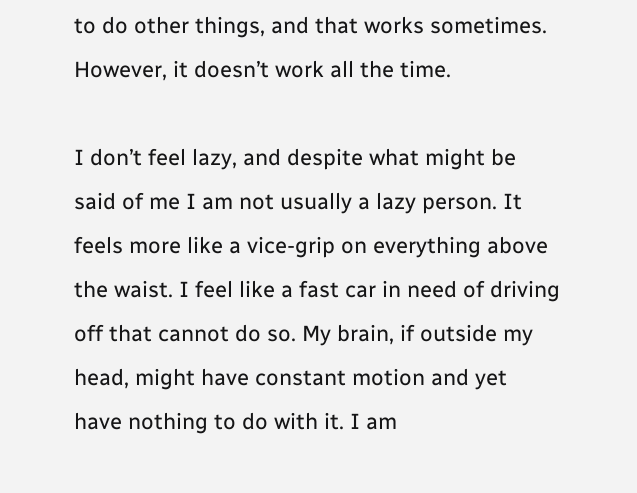to do other things, and that works sometimes. However, it doesn’t work all the time.

I don’t feel lazy, and despite what might be said of me I am not usually a lazy person. It feels more like a vice-grip on everything above the waist. I feel like a fast car in need of driving off that cannot do so. My brain, if outside my head, might have constant motion and yet have nothing to do with it. I am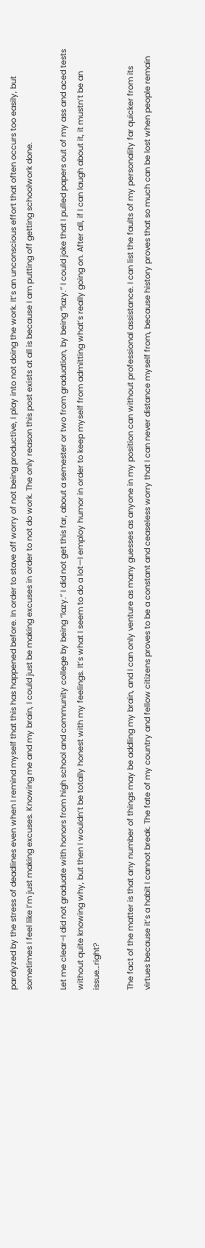paralyzed by the stress of deadlines even when I remind myself that this has happened before. In order to stave off worry of not being productive, I play into not doing the work. It’s an unconscious effort that often occurs too easily, but sometimes I feel like I’m just making excuses. Knowing me and my brain, I could just be making excuses in order to not do work. The only reason this post exists at all is because I am putting off getting schoolwork done.

Let me clear–I did not graduate with honors from high school and community college by being “lazy.” I did not get this far, about a semester or two from graduation, by being “lazy.” I could joke that I pulled papers out of my ass and aced tests without quite knowing why, but then I wouldn’t be totally honest with my feelings. It’s what I seem to do a lot—I employ humor in order to keep myself from admitting what’s really going on. After all, if I can laugh about it, it mustn’t be an issue…right?

The fact of the matter is that any number of things may be addling my brain, and I can only venture as many guesses as anyone in my position can without professional assistance. I can list the faults of my personality far quicker from its virtues because it’s a habit I cannot break. The fate of my country and fellow citizens proves to be a constant and ceaseless worry that I can never distance myself from, because history proves that so much can be lost when people remain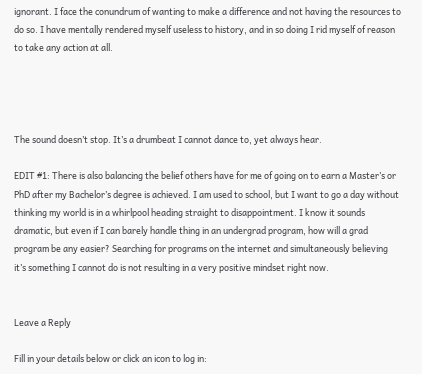ignorant. I face the conundrum of wanting to make a difference and not having the resources to do so. I have mentally rendered myself useless to history, and in so doing I rid myself of reason to take any action at all.




The sound doesn’t stop. It’s a drumbeat I cannot dance to, yet always hear.

EDIT #1: There is also balancing the belief others have for me of going on to earn a Master’s or PhD after my Bachelor’s degree is achieved. I am used to school, but I want to go a day without thinking my world is in a whirlpool heading straight to disappointment. I know it sounds dramatic, but even if I can barely handle thing in an undergrad program, how will a grad program be any easier? Searching for programs on the internet and simultaneously believing it’s something I cannot do is not resulting in a very positive mindset right now.


Leave a Reply

Fill in your details below or click an icon to log in: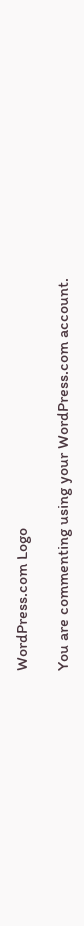WordPress.com Logo

You are commenting using your WordPress.com account.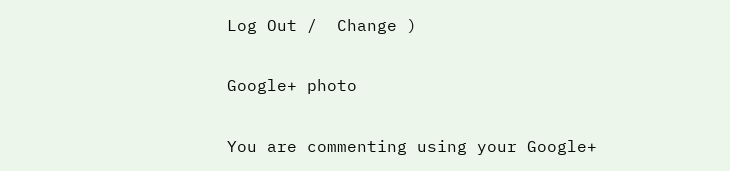Log Out /  Change )

Google+ photo

You are commenting using your Google+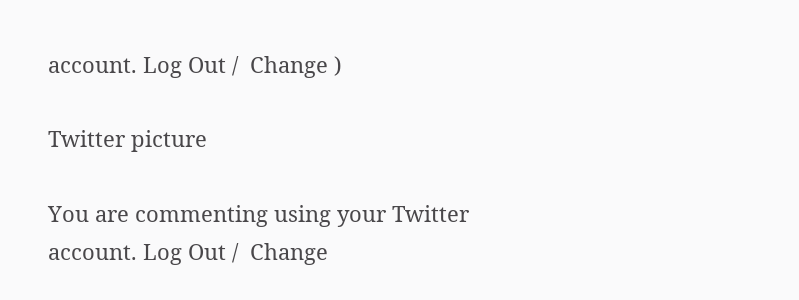account. Log Out /  Change )

Twitter picture

You are commenting using your Twitter account. Log Out /  Change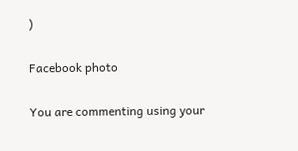)

Facebook photo

You are commenting using your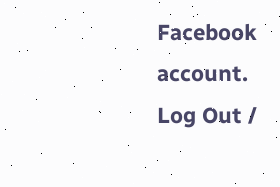Facebook account. Log Out /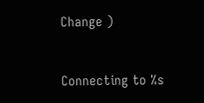Change )


Connecting to %s